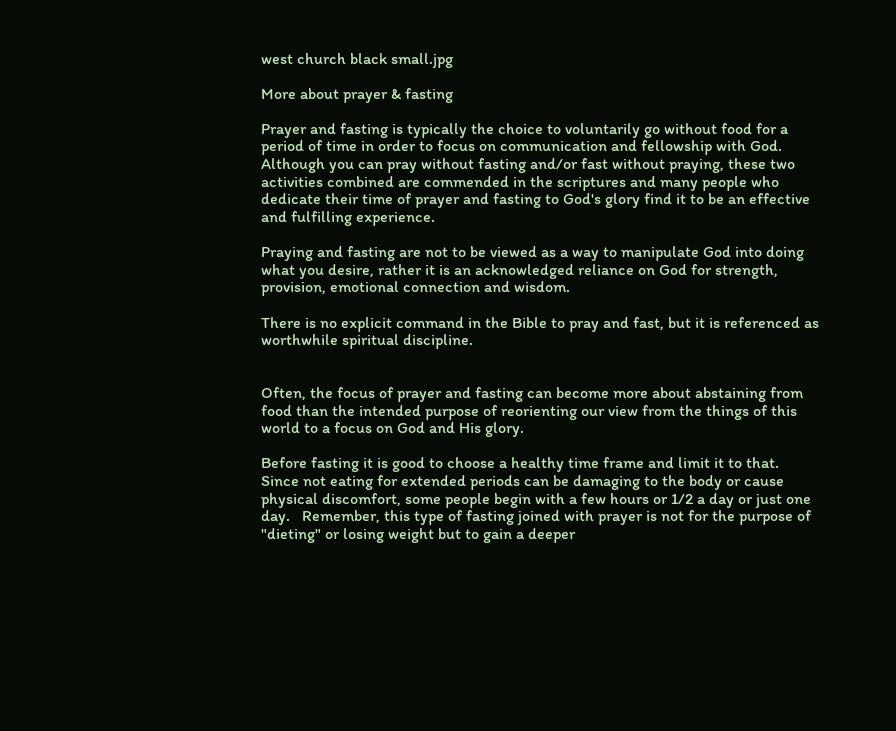west church black small.jpg

More about prayer & fasting

Prayer and fasting is typically the choice to voluntarily go without food for a period of time in order to focus on communication and fellowship with God. Although you can pray without fasting and/or fast without praying, these two activities combined are commended in the scriptures and many people who dedicate their time of prayer and fasting to God's glory find it to be an effective and fulfilling experience.

Praying and fasting are not to be viewed as a way to manipulate God into doing what you desire, rather it is an acknowledged reliance on God for strength, provision, emotional connection and wisdom.

There is no explicit command in the Bible to pray and fast, but it is referenced as worthwhile spiritual discipline.


Often, the focus of prayer and fasting can become more about abstaining from food than the intended purpose of reorienting our view from the things of this world to a focus on God and His glory.

Before fasting it is good to choose a healthy time frame and limit it to that.  Since not eating for extended periods can be damaging to the body or cause physical discomfort, some people begin with a few hours or 1/2 a day or just one day.   Remember, this type of fasting joined with prayer is not for the purpose of "dieting" or losing weight but to gain a deeper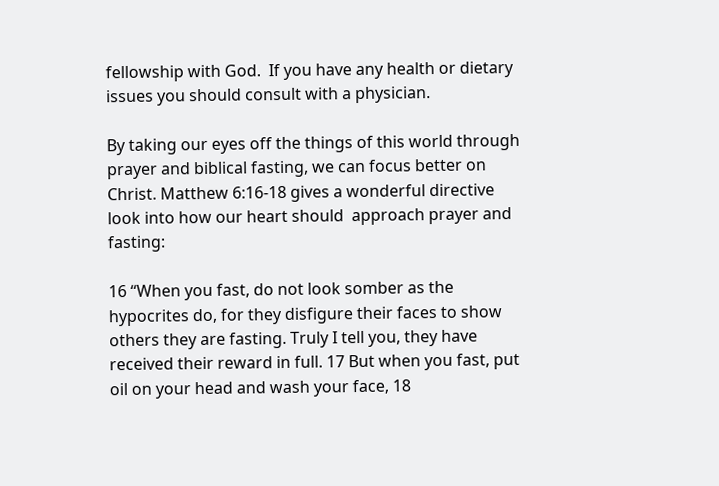fellowship with God.  If you have any health or dietary issues you should consult with a physician.

By taking our eyes off the things of this world through prayer and biblical fasting, we can focus better on Christ. Matthew 6:16-18 gives a wonderful directive look into how our heart should  approach prayer and fasting:

16 “When you fast, do not look somber as the hypocrites do, for they disfigure their faces to show others they are fasting. Truly I tell you, they have received their reward in full. 17 But when you fast, put oil on your head and wash your face, 18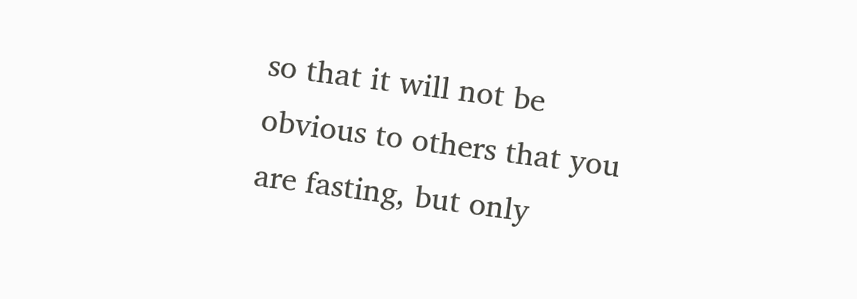so that it will not be obvious to others that you are fasting, but only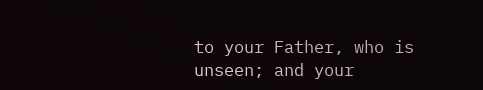to your Father, who is unseen; and your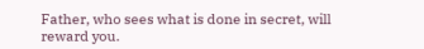Father, who sees what is done in secret, will reward you.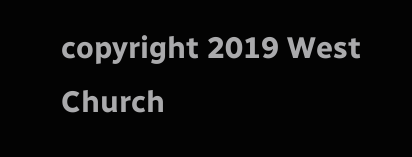copyright 2019 West Church